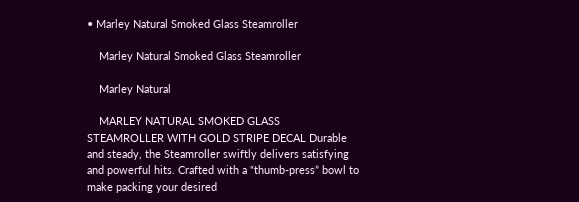• Marley Natural Smoked Glass Steamroller

    Marley Natural Smoked Glass Steamroller

    Marley Natural

    MARLEY NATURAL SMOKED GLASS STEAMROLLER WITH GOLD STRIPE DECAL Durable and steady, the Steamroller swiftly delivers satisfying and powerful hits. Crafted with a “thumb-press” bowl to make packing your desired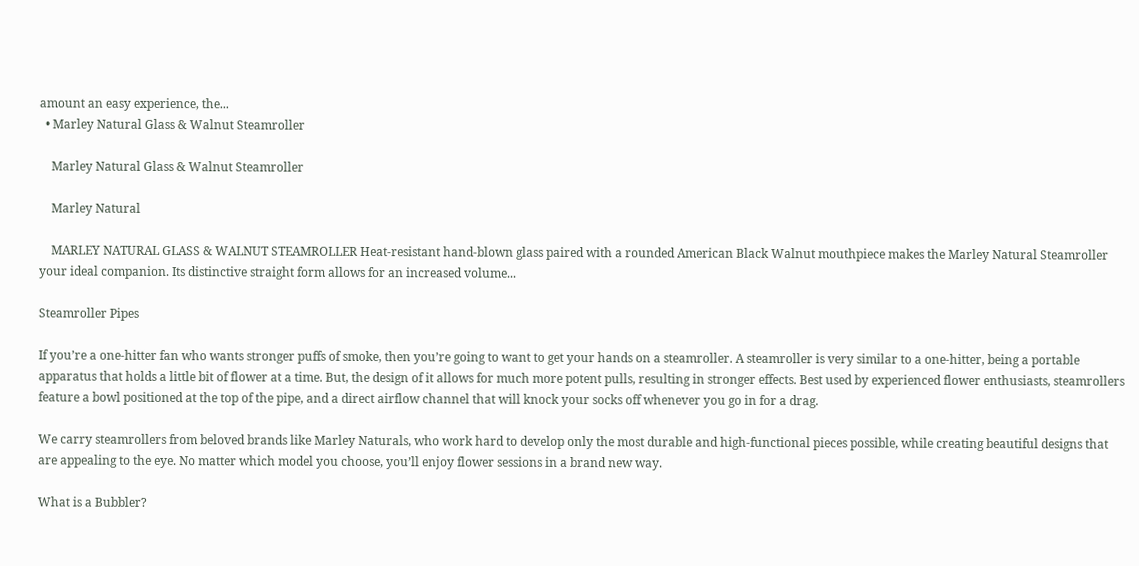amount an easy experience, the...
  • Marley Natural Glass & Walnut Steamroller

    Marley Natural Glass & Walnut Steamroller

    Marley Natural

    MARLEY NATURAL GLASS & WALNUT STEAMROLLER Heat-resistant hand-blown glass paired with a rounded American Black Walnut mouthpiece makes the Marley Natural Steamroller your ideal companion. Its distinctive straight form allows for an increased volume...

Steamroller Pipes

If you’re a one-hitter fan who wants stronger puffs of smoke, then you’re going to want to get your hands on a steamroller. A steamroller is very similar to a one-hitter, being a portable apparatus that holds a little bit of flower at a time. But, the design of it allows for much more potent pulls, resulting in stronger effects. Best used by experienced flower enthusiasts, steamrollers feature a bowl positioned at the top of the pipe, and a direct airflow channel that will knock your socks off whenever you go in for a drag.

We carry steamrollers from beloved brands like Marley Naturals, who work hard to develop only the most durable and high-functional pieces possible, while creating beautiful designs that are appealing to the eye. No matter which model you choose, you’ll enjoy flower sessions in a brand new way.

What is a Bubbler?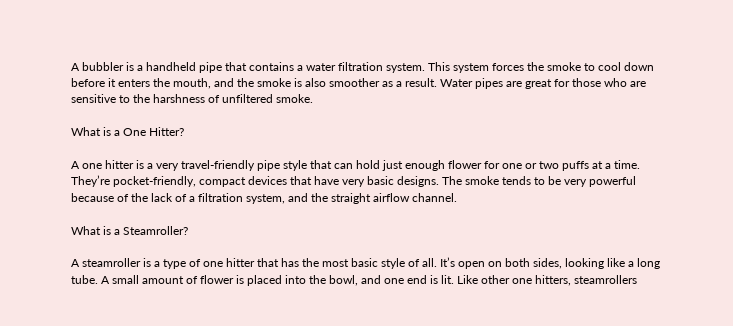A bubbler is a handheld pipe that contains a water filtration system. This system forces the smoke to cool down before it enters the mouth, and the smoke is also smoother as a result. Water pipes are great for those who are sensitive to the harshness of unfiltered smoke.

What is a One Hitter?

A one hitter is a very travel-friendly pipe style that can hold just enough flower for one or two puffs at a time. They’re pocket-friendly, compact devices that have very basic designs. The smoke tends to be very powerful because of the lack of a filtration system, and the straight airflow channel.

What is a Steamroller?

A steamroller is a type of one hitter that has the most basic style of all. It’s open on both sides, looking like a long tube. A small amount of flower is placed into the bowl, and one end is lit. Like other one hitters, steamrollers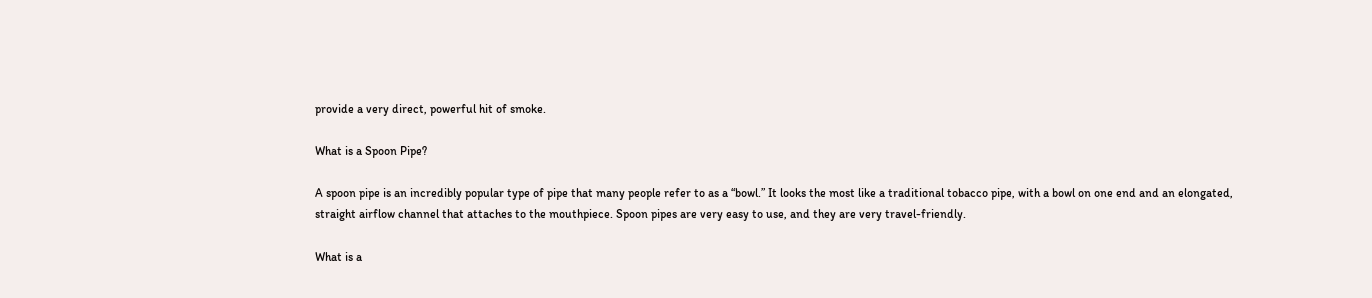provide a very direct, powerful hit of smoke.

What is a Spoon Pipe?

A spoon pipe is an incredibly popular type of pipe that many people refer to as a “bowl.” It looks the most like a traditional tobacco pipe, with a bowl on one end and an elongated, straight airflow channel that attaches to the mouthpiece. Spoon pipes are very easy to use, and they are very travel-friendly.

What is a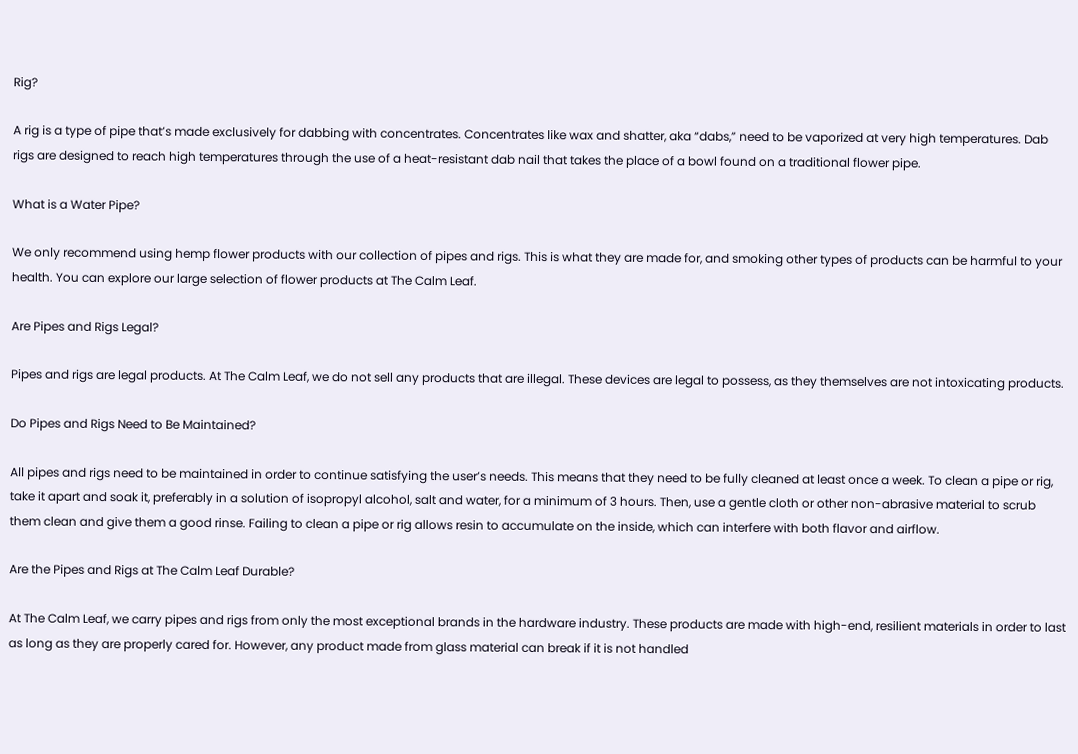Rig?

A rig is a type of pipe that’s made exclusively for dabbing with concentrates. Concentrates like wax and shatter, aka “dabs,” need to be vaporized at very high temperatures. Dab rigs are designed to reach high temperatures through the use of a heat-resistant dab nail that takes the place of a bowl found on a traditional flower pipe.

What is a Water Pipe?

We only recommend using hemp flower products with our collection of pipes and rigs. This is what they are made for, and smoking other types of products can be harmful to your health. You can explore our large selection of flower products at The Calm Leaf.

Are Pipes and Rigs Legal?

Pipes and rigs are legal products. At The Calm Leaf, we do not sell any products that are illegal. These devices are legal to possess, as they themselves are not intoxicating products.

Do Pipes and Rigs Need to Be Maintained?

All pipes and rigs need to be maintained in order to continue satisfying the user’s needs. This means that they need to be fully cleaned at least once a week. To clean a pipe or rig, take it apart and soak it, preferably in a solution of isopropyl alcohol, salt and water, for a minimum of 3 hours. Then, use a gentle cloth or other non-abrasive material to scrub them clean and give them a good rinse. Failing to clean a pipe or rig allows resin to accumulate on the inside, which can interfere with both flavor and airflow.

Are the Pipes and Rigs at The Calm Leaf Durable?

At The Calm Leaf, we carry pipes and rigs from only the most exceptional brands in the hardware industry. These products are made with high-end, resilient materials in order to last as long as they are properly cared for. However, any product made from glass material can break if it is not handled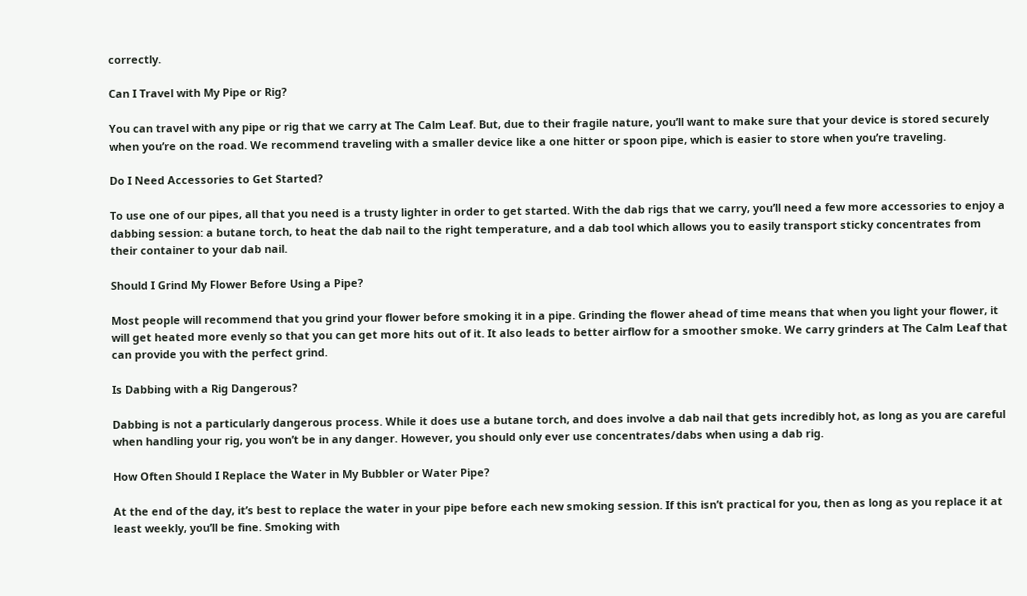correctly.

Can I Travel with My Pipe or Rig?

You can travel with any pipe or rig that we carry at The Calm Leaf. But, due to their fragile nature, you’ll want to make sure that your device is stored securely when you’re on the road. We recommend traveling with a smaller device like a one hitter or spoon pipe, which is easier to store when you’re traveling.

Do I Need Accessories to Get Started?

To use one of our pipes, all that you need is a trusty lighter in order to get started. With the dab rigs that we carry, you’ll need a few more accessories to enjoy a dabbing session: a butane torch, to heat the dab nail to the right temperature, and a dab tool which allows you to easily transport sticky concentrates from their container to your dab nail.

Should I Grind My Flower Before Using a Pipe?

Most people will recommend that you grind your flower before smoking it in a pipe. Grinding the flower ahead of time means that when you light your flower, it will get heated more evenly so that you can get more hits out of it. It also leads to better airflow for a smoother smoke. We carry grinders at The Calm Leaf that can provide you with the perfect grind.

Is Dabbing with a Rig Dangerous?

Dabbing is not a particularly dangerous process. While it does use a butane torch, and does involve a dab nail that gets incredibly hot, as long as you are careful when handling your rig, you won’t be in any danger. However, you should only ever use concentrates/dabs when using a dab rig.

How Often Should I Replace the Water in My Bubbler or Water Pipe?

At the end of the day, it’s best to replace the water in your pipe before each new smoking session. If this isn’t practical for you, then as long as you replace it at least weekly, you’ll be fine. Smoking with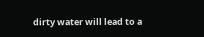dirty water will lead to a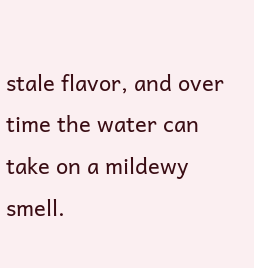stale flavor, and over time the water can take on a mildewy smell.